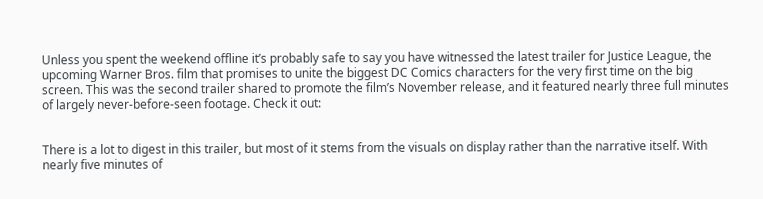Unless you spent the weekend offline it’s probably safe to say you have witnessed the latest trailer for Justice League, the upcoming Warner Bros. film that promises to unite the biggest DC Comics characters for the very first time on the big screen. This was the second trailer shared to promote the film’s November release, and it featured nearly three full minutes of largely never-before-seen footage. Check it out:


There is a lot to digest in this trailer, but most of it stems from the visuals on display rather than the narrative itself. With nearly five minutes of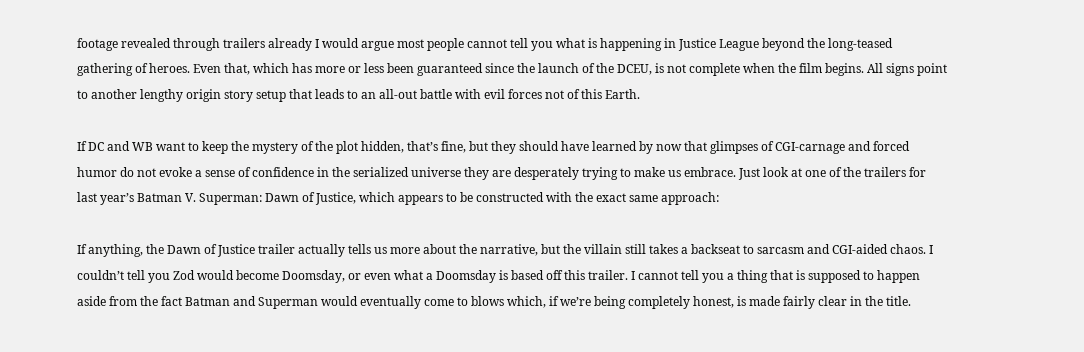footage revealed through trailers already I would argue most people cannot tell you what is happening in Justice League beyond the long-teased gathering of heroes. Even that, which has more or less been guaranteed since the launch of the DCEU, is not complete when the film begins. All signs point to another lengthy origin story setup that leads to an all-out battle with evil forces not of this Earth.

If DC and WB want to keep the mystery of the plot hidden, that’s fine, but they should have learned by now that glimpses of CGI-carnage and forced humor do not evoke a sense of confidence in the serialized universe they are desperately trying to make us embrace. Just look at one of the trailers for last year’s Batman V. Superman: Dawn of Justice, which appears to be constructed with the exact same approach:

If anything, the Dawn of Justice trailer actually tells us more about the narrative, but the villain still takes a backseat to sarcasm and CGI-aided chaos. I couldn’t tell you Zod would become Doomsday, or even what a Doomsday is based off this trailer. I cannot tell you a thing that is supposed to happen aside from the fact Batman and Superman would eventually come to blows which, if we’re being completely honest, is made fairly clear in the title.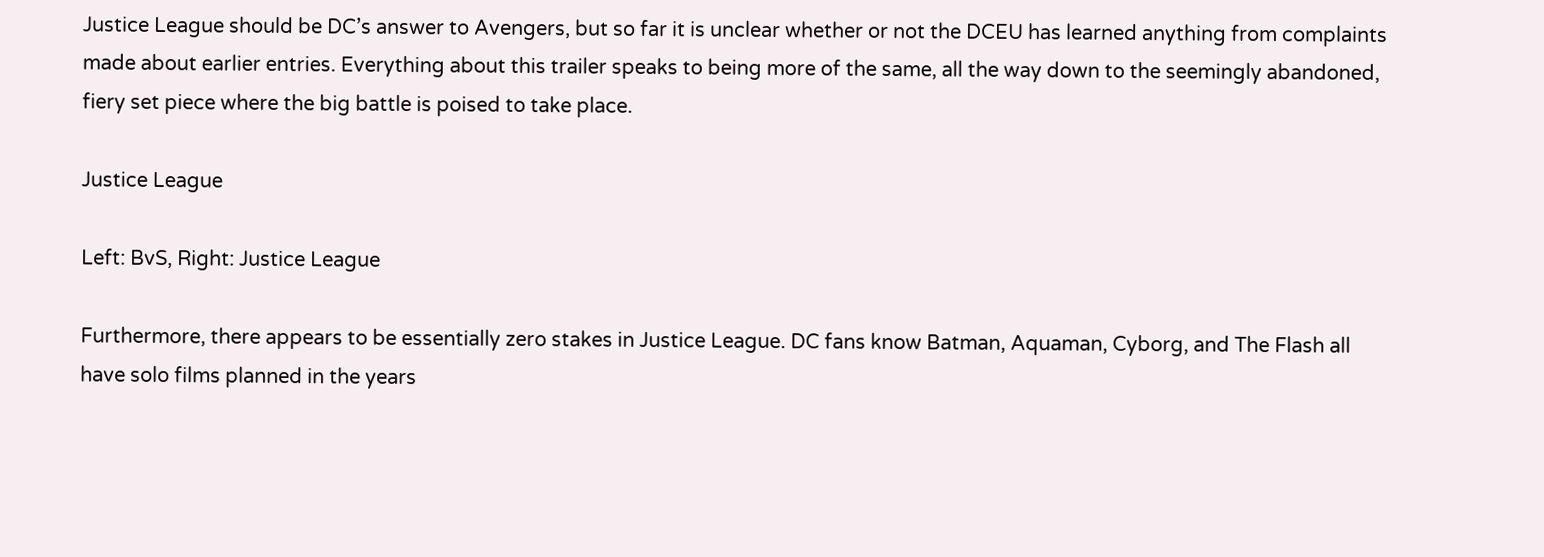Justice League should be DC’s answer to Avengers, but so far it is unclear whether or not the DCEU has learned anything from complaints made about earlier entries. Everything about this trailer speaks to being more of the same, all the way down to the seemingly abandoned, fiery set piece where the big battle is poised to take place.

Justice League

Left: BvS, Right: Justice League

Furthermore, there appears to be essentially zero stakes in Justice League. DC fans know Batman, Aquaman, Cyborg, and The Flash all have solo films planned in the years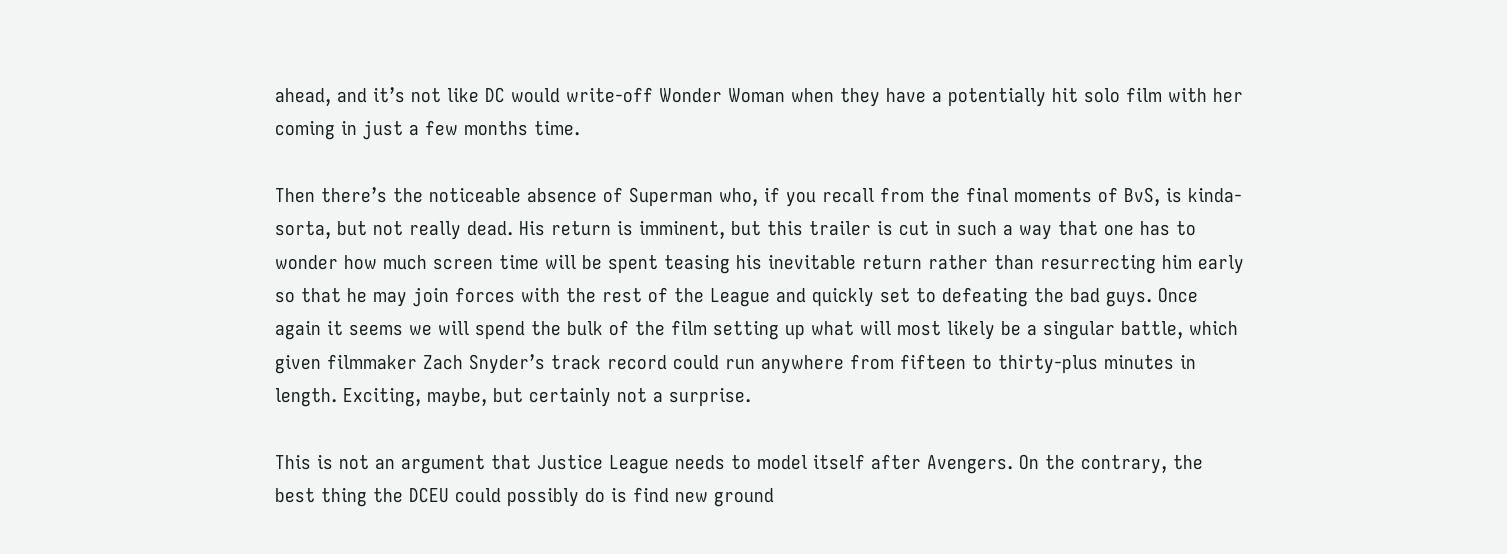ahead, and it’s not like DC would write-off Wonder Woman when they have a potentially hit solo film with her coming in just a few months time.

Then there’s the noticeable absence of Superman who, if you recall from the final moments of BvS, is kinda-sorta, but not really dead. His return is imminent, but this trailer is cut in such a way that one has to wonder how much screen time will be spent teasing his inevitable return rather than resurrecting him early so that he may join forces with the rest of the League and quickly set to defeating the bad guys. Once again it seems we will spend the bulk of the film setting up what will most likely be a singular battle, which given filmmaker Zach Snyder’s track record could run anywhere from fifteen to thirty-plus minutes in length. Exciting, maybe, but certainly not a surprise.

This is not an argument that Justice League needs to model itself after Avengers. On the contrary, the best thing the DCEU could possibly do is find new ground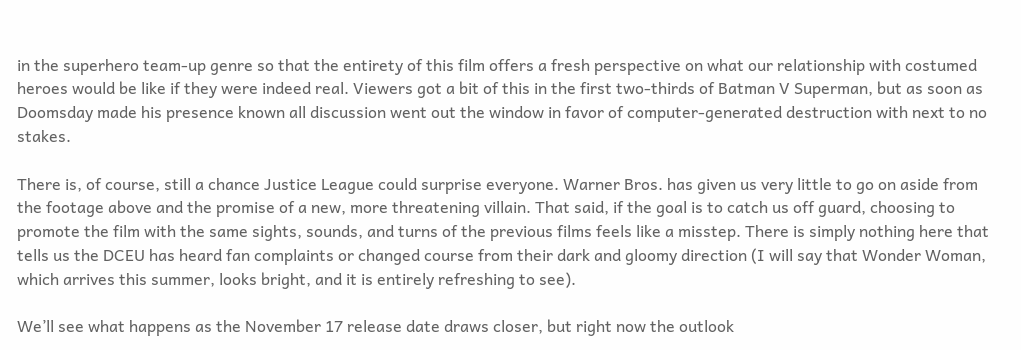in the superhero team-up genre so that the entirety of this film offers a fresh perspective on what our relationship with costumed heroes would be like if they were indeed real. Viewers got a bit of this in the first two-thirds of Batman V Superman, but as soon as Doomsday made his presence known all discussion went out the window in favor of computer-generated destruction with next to no stakes.

There is, of course, still a chance Justice League could surprise everyone. Warner Bros. has given us very little to go on aside from the footage above and the promise of a new, more threatening villain. That said, if the goal is to catch us off guard, choosing to promote the film with the same sights, sounds, and turns of the previous films feels like a misstep. There is simply nothing here that tells us the DCEU has heard fan complaints or changed course from their dark and gloomy direction (I will say that Wonder Woman, which arrives this summer, looks bright, and it is entirely refreshing to see).

We’ll see what happens as the November 17 release date draws closer, but right now the outlook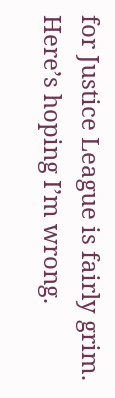for Justice League is fairly grim. Here’s hoping I’m wrong.